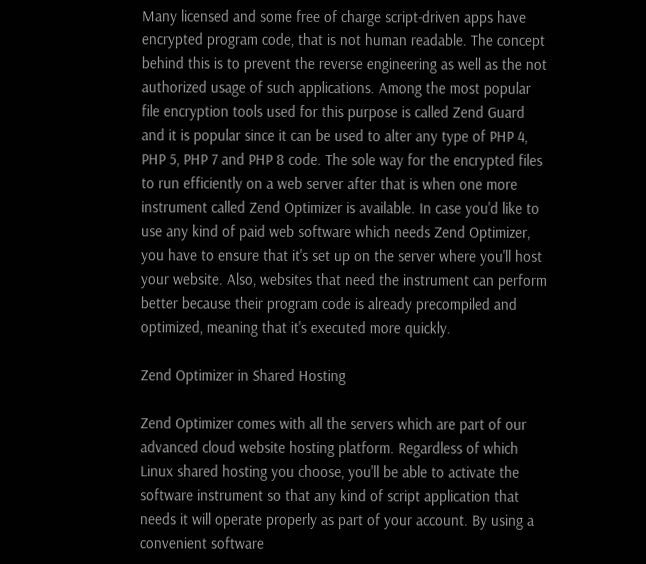Many licensed and some free of charge script-driven apps have encrypted program code, that is not human readable. The concept behind this is to prevent the reverse engineering as well as the not authorized usage of such applications. Among the most popular file encryption tools used for this purpose is called Zend Guard and it is popular since it can be used to alter any type of PHP 4, PHP 5, PHP 7 and PHP 8 code. The sole way for the encrypted files to run efficiently on a web server after that is when one more instrument called Zend Optimizer is available. In case you'd like to use any kind of paid web software which needs Zend Optimizer, you have to ensure that it's set up on the server where you'll host your website. Also, websites that need the instrument can perform better because their program code is already precompiled and optimized, meaning that it's executed more quickly.

Zend Optimizer in Shared Hosting

Zend Optimizer comes with all the servers which are part of our advanced cloud website hosting platform. Regardless of which Linux shared hosting you choose, you'll be able to activate the software instrument so that any kind of script application that needs it will operate properly as part of your account. By using a convenient software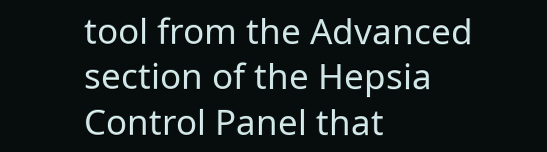tool from the Advanced section of the Hepsia Control Panel that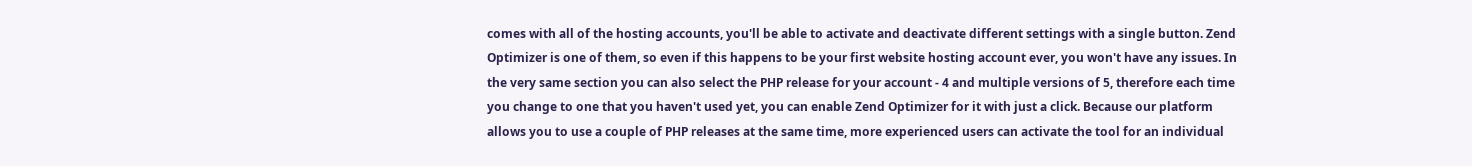comes with all of the hosting accounts, you'll be able to activate and deactivate different settings with a single button. Zend Optimizer is one of them, so even if this happens to be your first website hosting account ever, you won't have any issues. In the very same section you can also select the PHP release for your account - 4 and multiple versions of 5, therefore each time you change to one that you haven't used yet, you can enable Zend Optimizer for it with just a click. Because our platform allows you to use a couple of PHP releases at the same time, more experienced users can activate the tool for an individual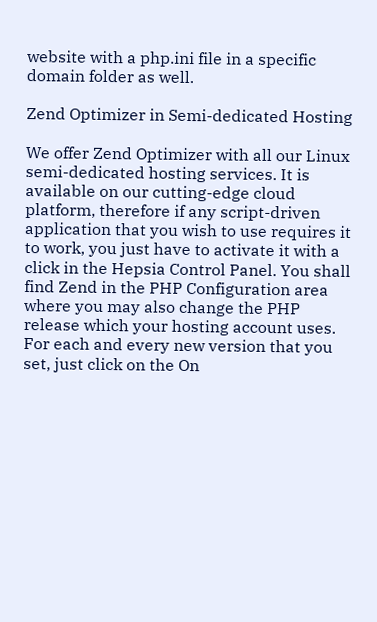website with a php.ini file in a specific domain folder as well.

Zend Optimizer in Semi-dedicated Hosting

We offer Zend Optimizer with all our Linux semi-dedicated hosting services. It is available on our cutting-edge cloud platform, therefore if any script-driven application that you wish to use requires it to work, you just have to activate it with a click in the Hepsia Control Panel. You shall find Zend in the PHP Configuration area where you may also change the PHP release which your hosting account uses. For each and every new version that you set, just click on the On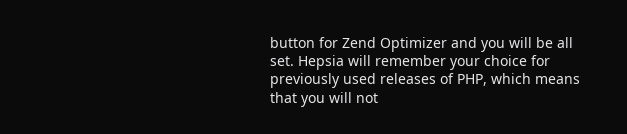button for Zend Optimizer and you will be all set. Hepsia will remember your choice for previously used releases of PHP, which means that you will not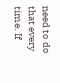need to do that every time. If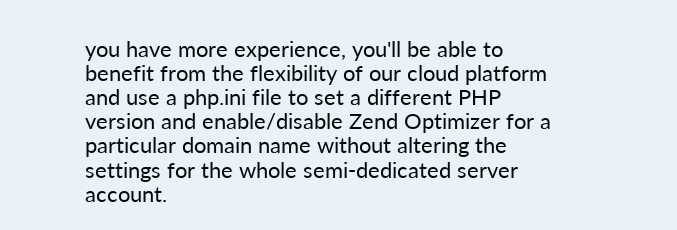you have more experience, you'll be able to benefit from the flexibility of our cloud platform and use a php.ini file to set a different PHP version and enable/disable Zend Optimizer for a particular domain name without altering the settings for the whole semi-dedicated server account.